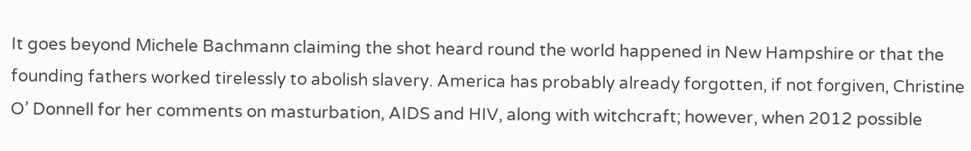It goes beyond Michele Bachmann claiming the shot heard round the world happened in New Hampshire or that the founding fathers worked tirelessly to abolish slavery. America has probably already forgotten, if not forgiven, Christine O’ Donnell for her comments on masturbation, AIDS and HIV, along with witchcraft; however, when 2012 possible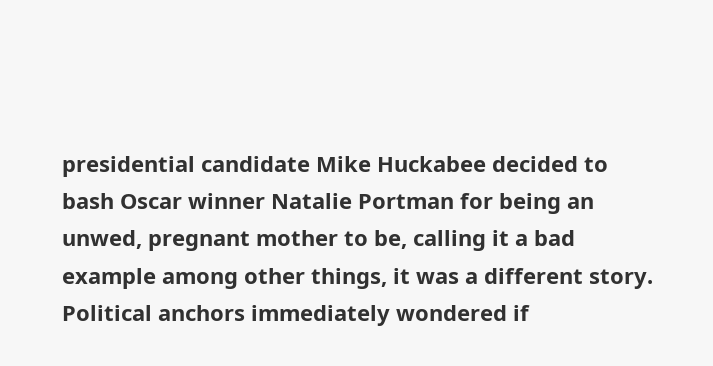presidential candidate Mike Huckabee decided to bash Oscar winner Natalie Portman for being an unwed, pregnant mother to be, calling it a bad example among other things, it was a different story. Political anchors immediately wondered if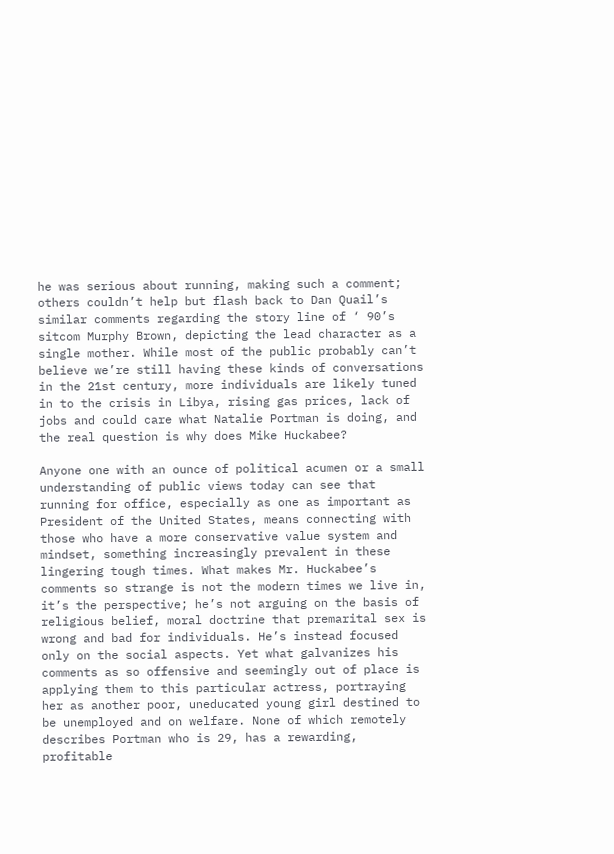he was serious about running, making such a comment; others couldn’t help but flash back to Dan Quail’s similar comments regarding the story line of ‘ 90’s sitcom Murphy Brown, depicting the lead character as a single mother. While most of the public probably can’t believe we’re still having these kinds of conversations in the 21st century, more individuals are likely tuned in to the crisis in Libya, rising gas prices, lack of jobs and could care what Natalie Portman is doing, and the real question is why does Mike Huckabee?

Anyone one with an ounce of political acumen or a small understanding of public views today can see that running for office, especially as one as important as President of the United States, means connecting with those who have a more conservative value system and mindset, something increasingly prevalent in these lingering tough times. What makes Mr. Huckabee’s comments so strange is not the modern times we live in, it’s the perspective; he’s not arguing on the basis of religious belief, moral doctrine that premarital sex is wrong and bad for individuals. He’s instead focused only on the social aspects. Yet what galvanizes his comments as so offensive and seemingly out of place is applying them to this particular actress, portraying her as another poor, uneducated young girl destined to be unemployed and on welfare. None of which remotely describes Portman who is 29, has a rewarding, profitable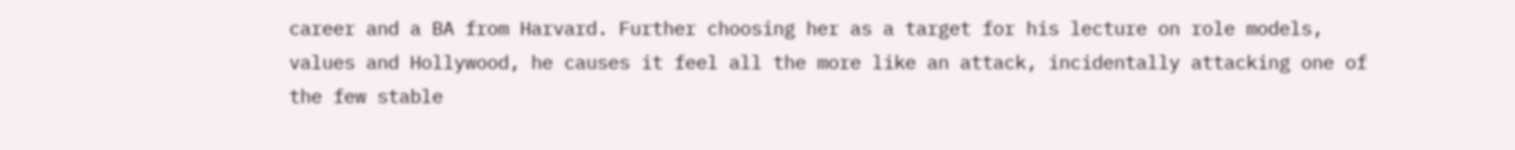career and a BA from Harvard. Further choosing her as a target for his lecture on role models, values and Hollywood, he causes it feel all the more like an attack, incidentally attacking one of the few stable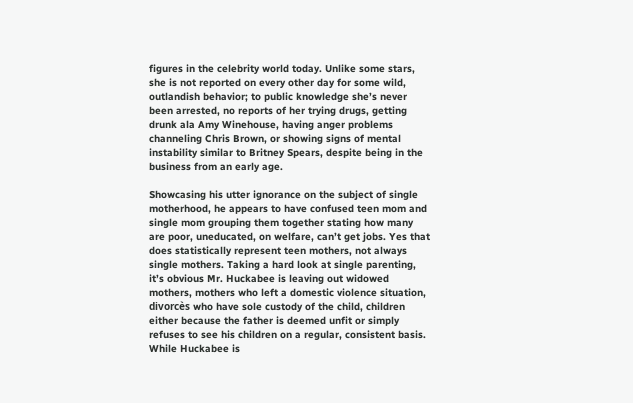figures in the celebrity world today. Unlike some stars, she is not reported on every other day for some wild, outlandish behavior; to public knowledge she’s never been arrested, no reports of her trying drugs, getting drunk ala Amy Winehouse, having anger problems channeling Chris Brown, or showing signs of mental instability similar to Britney Spears, despite being in the business from an early age.

Showcasing his utter ignorance on the subject of single motherhood, he appears to have confused teen mom and single mom grouping them together stating how many are poor, uneducated, on welfare, can’t get jobs. Yes that does statistically represent teen mothers, not always single mothers. Taking a hard look at single parenting, it’s obvious Mr. Huckabee is leaving out widowed mothers, mothers who left a domestic violence situation, divorcès who have sole custody of the child, children either because the father is deemed unfit or simply refuses to see his children on a regular, consistent basis. While Huckabee is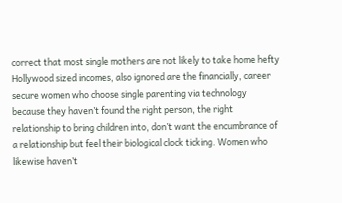correct that most single mothers are not likely to take home hefty Hollywood sized incomes, also ignored are the financially, career secure women who choose single parenting via technology because they haven’t found the right person, the right relationship to bring children into, don’t want the encumbrance of a relationship but feel their biological clock ticking. Women who likewise haven’t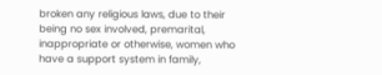broken any religious laws, due to their being no sex involved, premarital, inappropriate or otherwise, women who have a support system in family,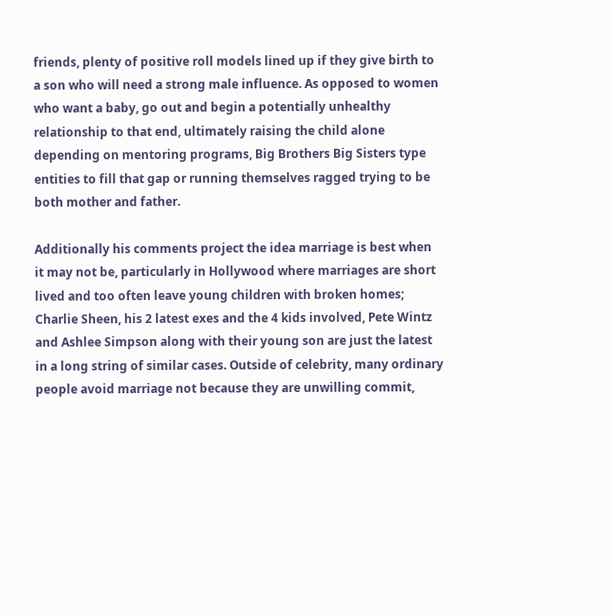friends, plenty of positive roll models lined up if they give birth to a son who will need a strong male influence. As opposed to women who want a baby, go out and begin a potentially unhealthy relationship to that end, ultimately raising the child alone depending on mentoring programs, Big Brothers Big Sisters type entities to fill that gap or running themselves ragged trying to be both mother and father.

Additionally his comments project the idea marriage is best when it may not be, particularly in Hollywood where marriages are short lived and too often leave young children with broken homes; Charlie Sheen, his 2 latest exes and the 4 kids involved, Pete Wintz and Ashlee Simpson along with their young son are just the latest in a long string of similar cases. Outside of celebrity, many ordinary people avoid marriage not because they are unwilling commit,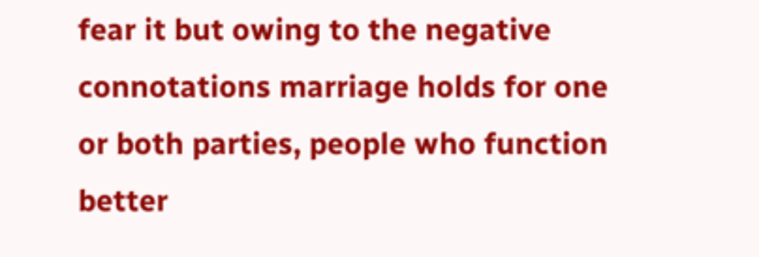fear it but owing to the negative connotations marriage holds for one or both parties, people who function better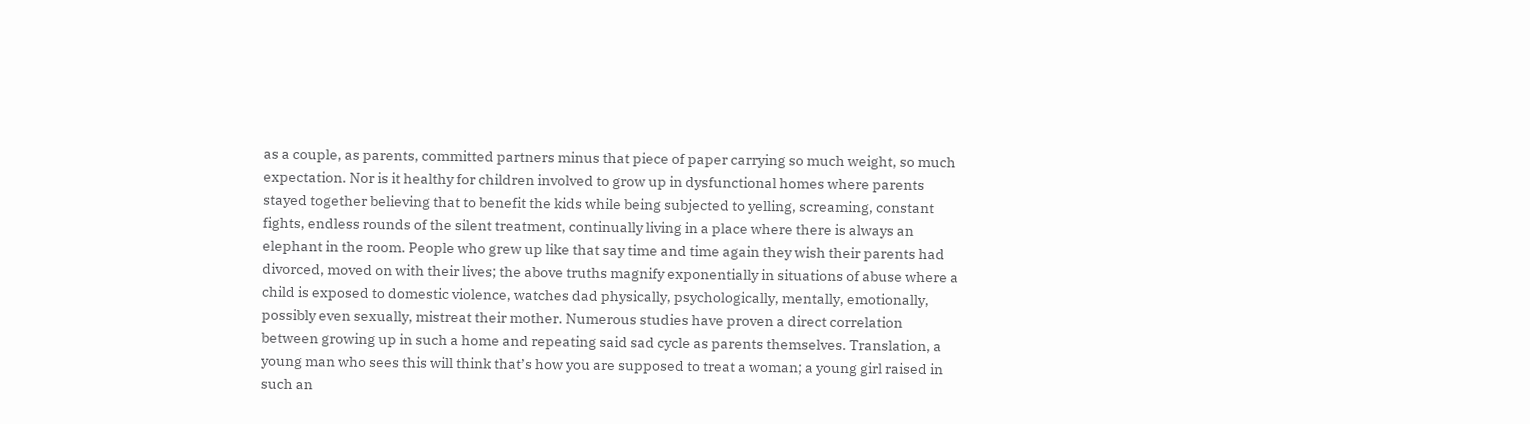as a couple, as parents, committed partners minus that piece of paper carrying so much weight, so much expectation. Nor is it healthy for children involved to grow up in dysfunctional homes where parents stayed together believing that to benefit the kids while being subjected to yelling, screaming, constant fights, endless rounds of the silent treatment, continually living in a place where there is always an elephant in the room. People who grew up like that say time and time again they wish their parents had divorced, moved on with their lives; the above truths magnify exponentially in situations of abuse where a child is exposed to domestic violence, watches dad physically, psychologically, mentally, emotionally, possibly even sexually, mistreat their mother. Numerous studies have proven a direct correlation between growing up in such a home and repeating said sad cycle as parents themselves. Translation, a young man who sees this will think that’s how you are supposed to treat a woman; a young girl raised in such an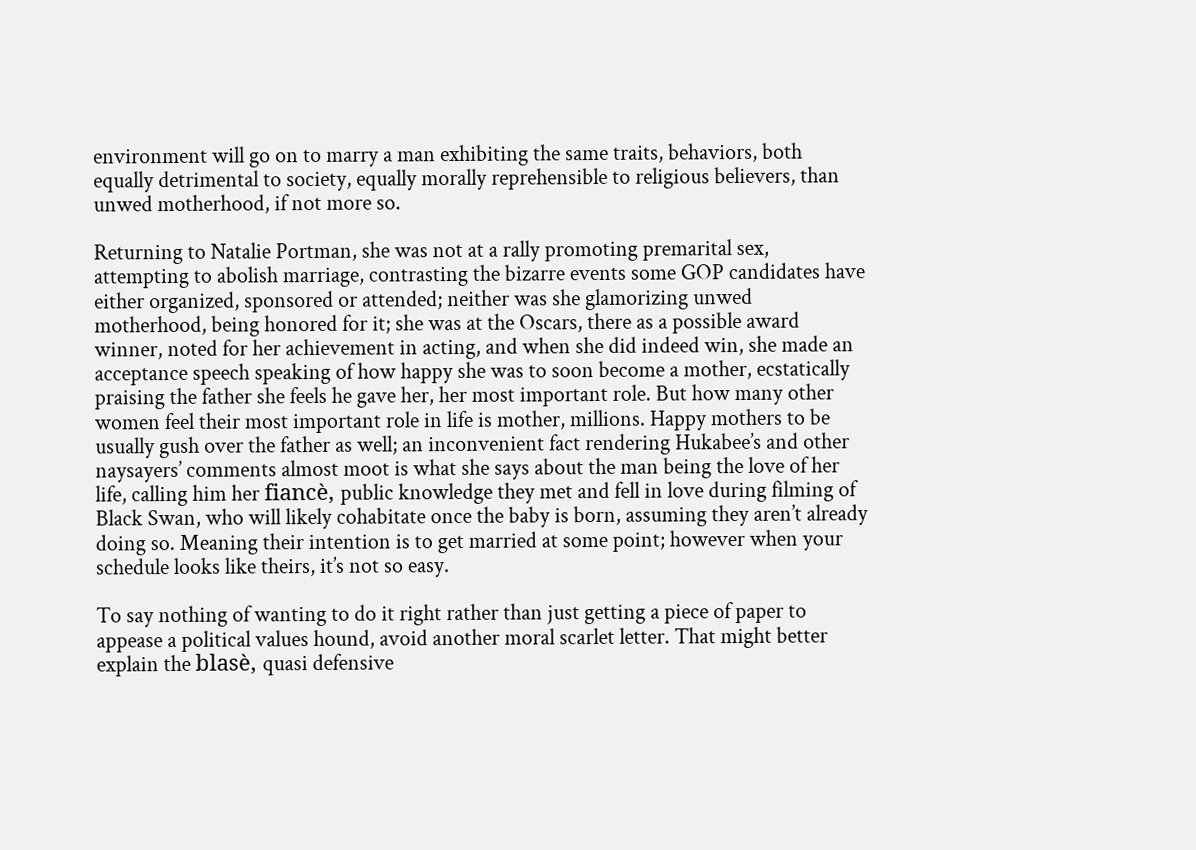environment will go on to marry a man exhibiting the same traits, behaviors, both equally detrimental to society, equally morally reprehensible to religious believers, than unwed motherhood, if not more so.

Returning to Natalie Portman, she was not at a rally promoting premarital sex, attempting to abolish marriage, contrasting the bizarre events some GOP candidates have either organized, sponsored or attended; neither was she glamorizing unwed motherhood, being honored for it; she was at the Oscars, there as a possible award winner, noted for her achievement in acting, and when she did indeed win, she made an acceptance speech speaking of how happy she was to soon become a mother, ecstatically praising the father she feels he gave her, her most important role. But how many other women feel their most important role in life is mother, millions. Happy mothers to be usually gush over the father as well; an inconvenient fact rendering Hukabee’s and other naysayers’ comments almost moot is what she says about the man being the love of her life, calling him her fiancè, public knowledge they met and fell in love during filming of Black Swan, who will likely cohabitate once the baby is born, assuming they aren’t already doing so. Meaning their intention is to get married at some point; however when your schedule looks like theirs, it’s not so easy.

To say nothing of wanting to do it right rather than just getting a piece of paper to appease a political values hound, avoid another moral scarlet letter. That might better explain the blasè, quasi defensive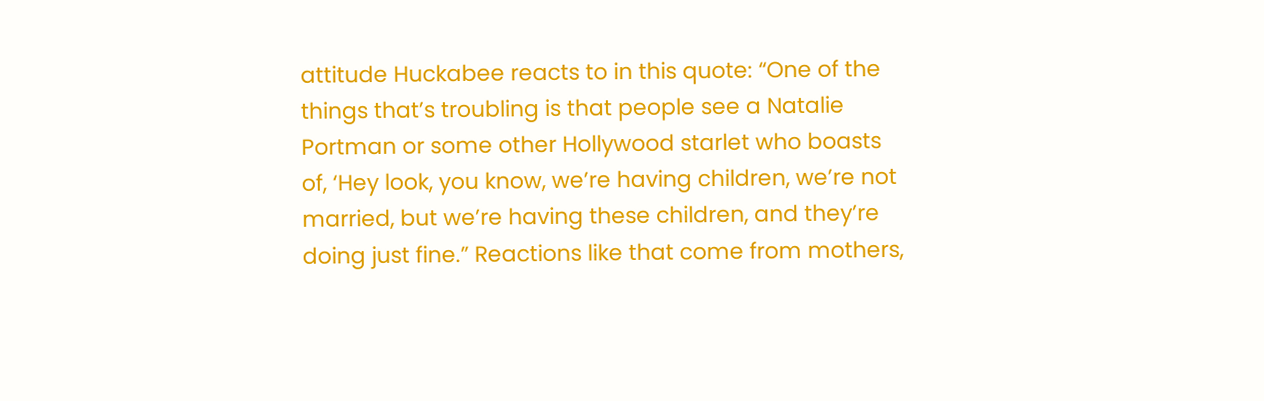attitude Huckabee reacts to in this quote: “One of the things that’s troubling is that people see a Natalie Portman or some other Hollywood starlet who boasts of, ‘Hey look, you know, we’re having children, we’re not married, but we’re having these children, and they’re doing just fine.” Reactions like that come from mothers,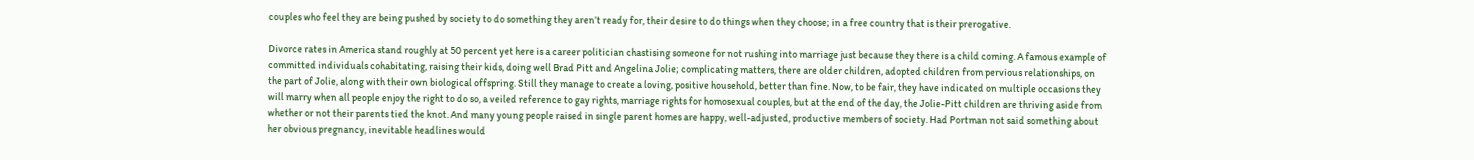couples who feel they are being pushed by society to do something they aren’t ready for, their desire to do things when they choose; in a free country that is their prerogative.

Divorce rates in America stand roughly at 50 percent yet here is a career politician chastising someone for not rushing into marriage just because they there is a child coming. A famous example of committed individuals cohabitating, raising their kids, doing well Brad Pitt and Angelina Jolie; complicating matters, there are older children, adopted children from pervious relationships, on the part of Jolie, along with their own biological offspring. Still they manage to create a loving, positive household, better than fine. Now, to be fair, they have indicated on multiple occasions they will marry when all people enjoy the right to do so, a veiled reference to gay rights, marriage rights for homosexual couples, but at the end of the day, the Jolie-Pitt children are thriving aside from whether or not their parents tied the knot. And many young people raised in single parent homes are happy, well-adjusted, productive members of society. Had Portman not said something about her obvious pregnancy, inevitable headlines would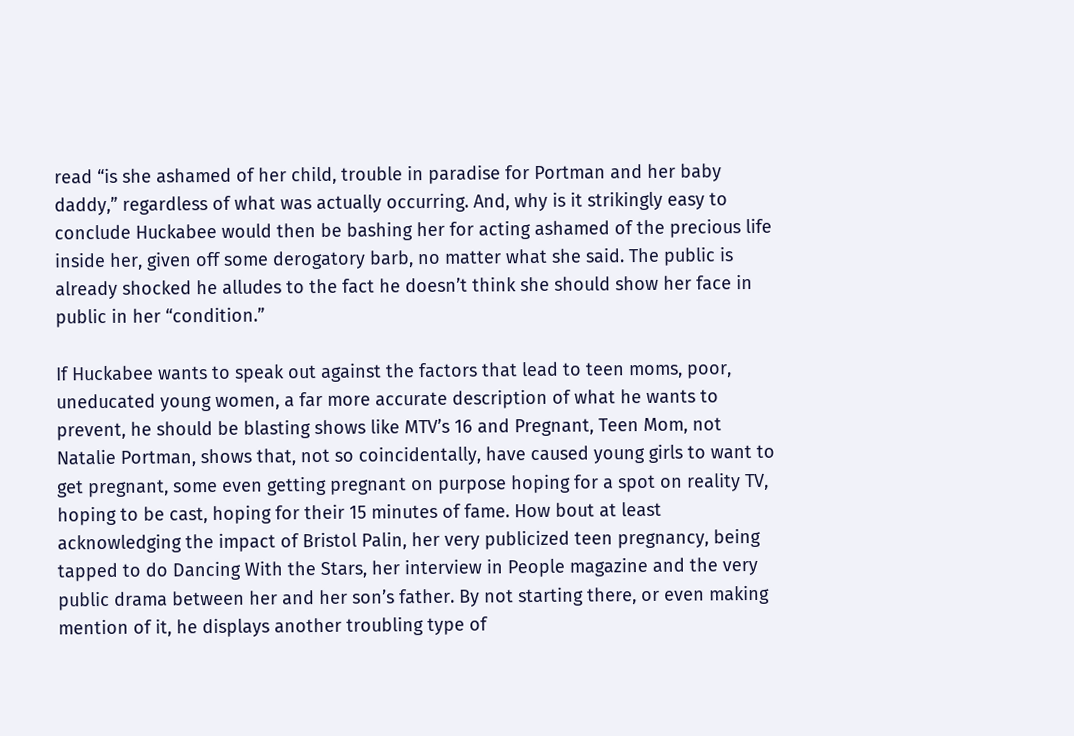read “is she ashamed of her child, trouble in paradise for Portman and her baby daddy,” regardless of what was actually occurring. And, why is it strikingly easy to conclude Huckabee would then be bashing her for acting ashamed of the precious life inside her, given off some derogatory barb, no matter what she said. The public is already shocked he alludes to the fact he doesn’t think she should show her face in public in her “condition.”

If Huckabee wants to speak out against the factors that lead to teen moms, poor, uneducated young women, a far more accurate description of what he wants to prevent, he should be blasting shows like MTV’s 16 and Pregnant, Teen Mom, not Natalie Portman, shows that, not so coincidentally, have caused young girls to want to get pregnant, some even getting pregnant on purpose hoping for a spot on reality TV, hoping to be cast, hoping for their 15 minutes of fame. How bout at least acknowledging the impact of Bristol Palin, her very publicized teen pregnancy, being tapped to do Dancing With the Stars, her interview in People magazine and the very public drama between her and her son’s father. By not starting there, or even making mention of it, he displays another troubling type of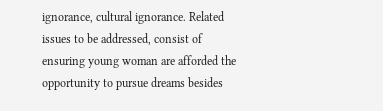ignorance, cultural ignorance. Related issues to be addressed, consist of ensuring young woman are afforded the opportunity to pursue dreams besides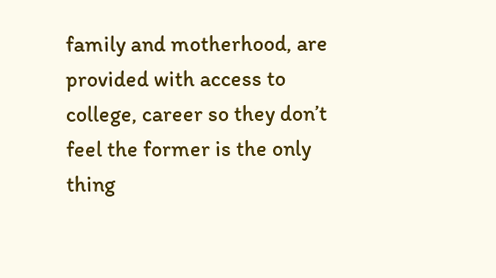family and motherhood, are provided with access to college, career so they don’t feel the former is the only thing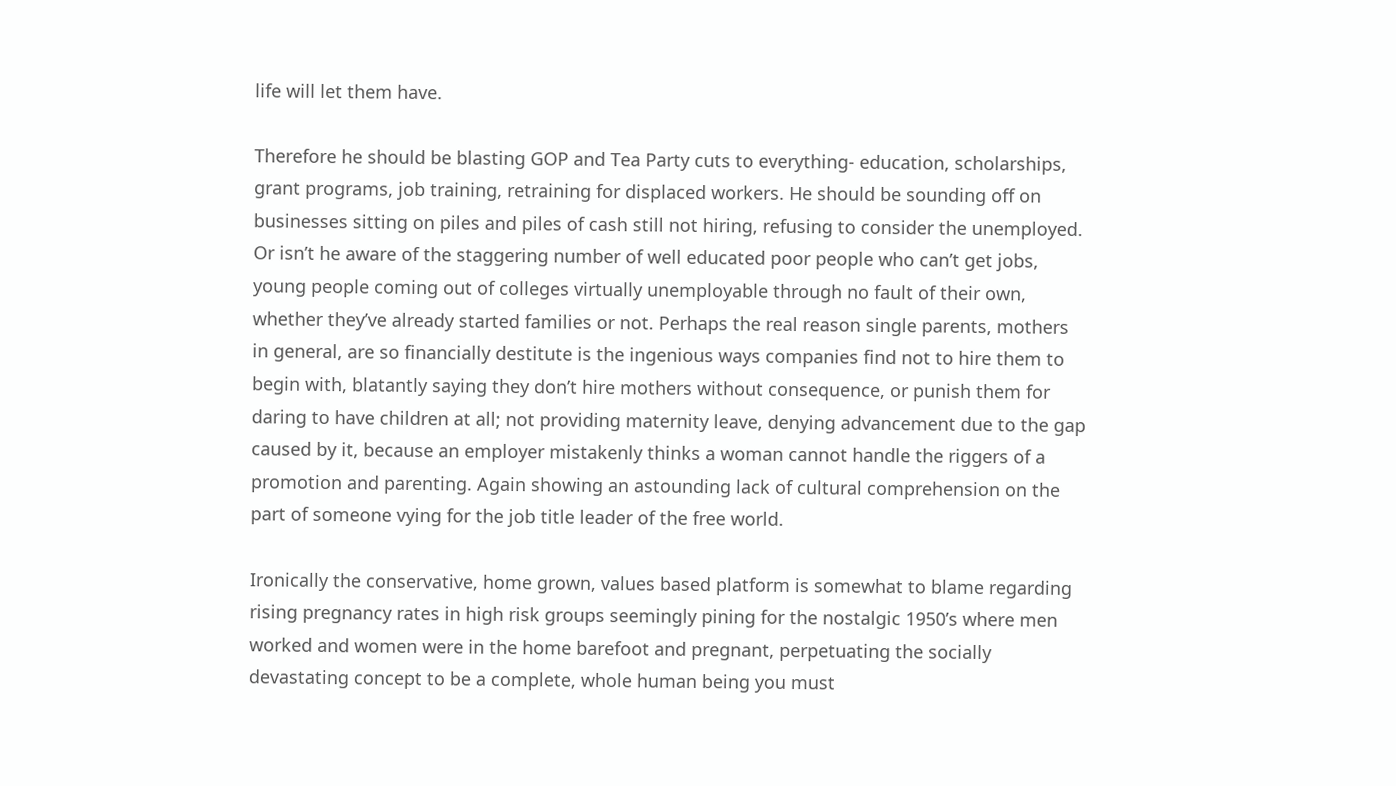life will let them have.

Therefore he should be blasting GOP and Tea Party cuts to everything- education, scholarships, grant programs, job training, retraining for displaced workers. He should be sounding off on businesses sitting on piles and piles of cash still not hiring, refusing to consider the unemployed. Or isn’t he aware of the staggering number of well educated poor people who can’t get jobs, young people coming out of colleges virtually unemployable through no fault of their own, whether they’ve already started families or not. Perhaps the real reason single parents, mothers in general, are so financially destitute is the ingenious ways companies find not to hire them to begin with, blatantly saying they don’t hire mothers without consequence, or punish them for daring to have children at all; not providing maternity leave, denying advancement due to the gap caused by it, because an employer mistakenly thinks a woman cannot handle the riggers of a promotion and parenting. Again showing an astounding lack of cultural comprehension on the part of someone vying for the job title leader of the free world.

Ironically the conservative, home grown, values based platform is somewhat to blame regarding rising pregnancy rates in high risk groups seemingly pining for the nostalgic 1950’s where men worked and women were in the home barefoot and pregnant, perpetuating the socially devastating concept to be a complete, whole human being you must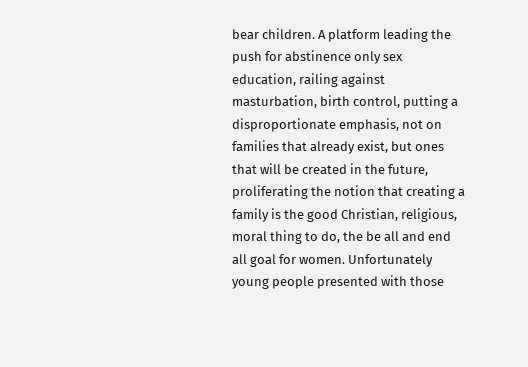bear children. A platform leading the push for abstinence only sex education, railing against masturbation, birth control, putting a disproportionate emphasis, not on families that already exist, but ones that will be created in the future, proliferating the notion that creating a family is the good Christian, religious, moral thing to do, the be all and end all goal for women. Unfortunately young people presented with those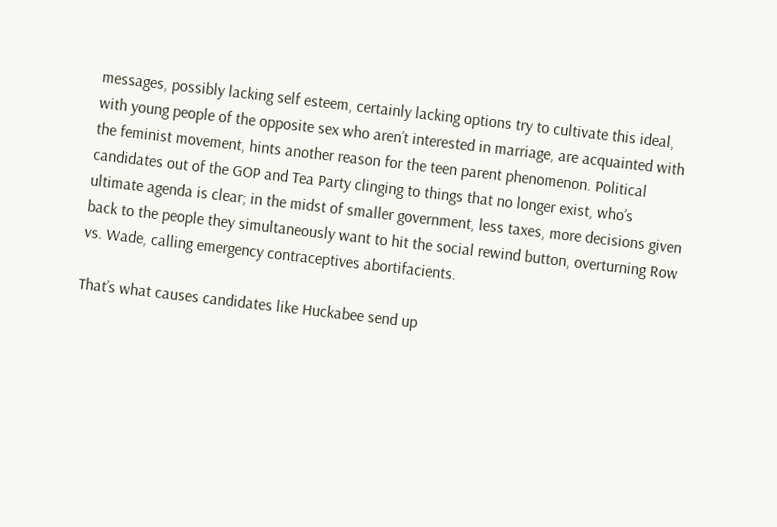messages, possibly lacking self esteem, certainly lacking options try to cultivate this ideal, with young people of the opposite sex who aren’t interested in marriage, are acquainted with the feminist movement, hints another reason for the teen parent phenomenon. Political candidates out of the GOP and Tea Party clinging to things that no longer exist, who’s ultimate agenda is clear; in the midst of smaller government, less taxes, more decisions given back to the people they simultaneously want to hit the social rewind button, overturning Row vs. Wade, calling emergency contraceptives abortifacients.

That’s what causes candidates like Huckabee send up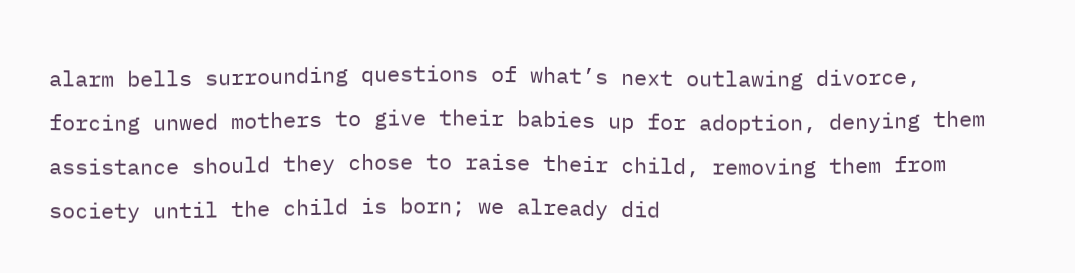alarm bells surrounding questions of what’s next outlawing divorce, forcing unwed mothers to give their babies up for adoption, denying them assistance should they chose to raise their child, removing them from society until the child is born; we already did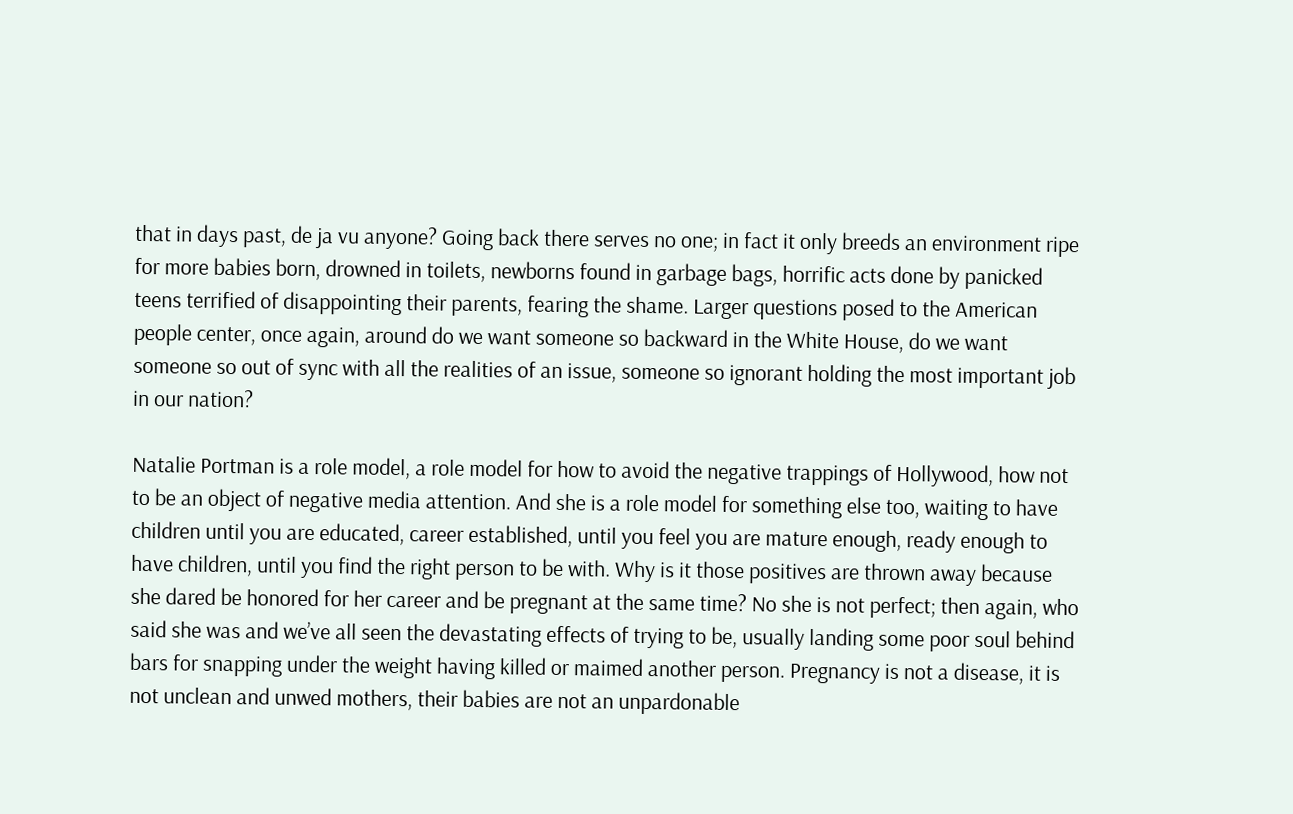that in days past, de ja vu anyone? Going back there serves no one; in fact it only breeds an environment ripe for more babies born, drowned in toilets, newborns found in garbage bags, horrific acts done by panicked teens terrified of disappointing their parents, fearing the shame. Larger questions posed to the American people center, once again, around do we want someone so backward in the White House, do we want someone so out of sync with all the realities of an issue, someone so ignorant holding the most important job in our nation?

Natalie Portman is a role model, a role model for how to avoid the negative trappings of Hollywood, how not to be an object of negative media attention. And she is a role model for something else too, waiting to have children until you are educated, career established, until you feel you are mature enough, ready enough to have children, until you find the right person to be with. Why is it those positives are thrown away because she dared be honored for her career and be pregnant at the same time? No she is not perfect; then again, who said she was and we’ve all seen the devastating effects of trying to be, usually landing some poor soul behind bars for snapping under the weight having killed or maimed another person. Pregnancy is not a disease, it is not unclean and unwed mothers, their babies are not an unpardonable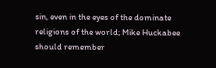sin, even in the eyes of the dominate religions of the world; Mike Huckabee should remember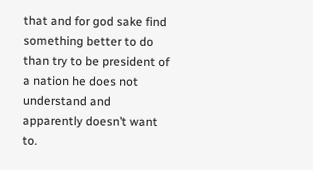that and for god sake find something better to do than try to be president of a nation he does not understand and apparently doesn’t want to.